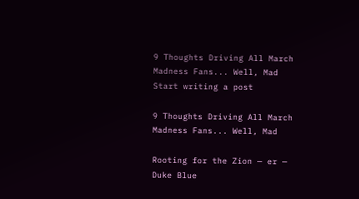9 Thoughts Driving All March Madness Fans... Well, Mad
Start writing a post

9 Thoughts Driving All March Madness Fans... Well, Mad

Rooting for the Zion — er — Duke Blue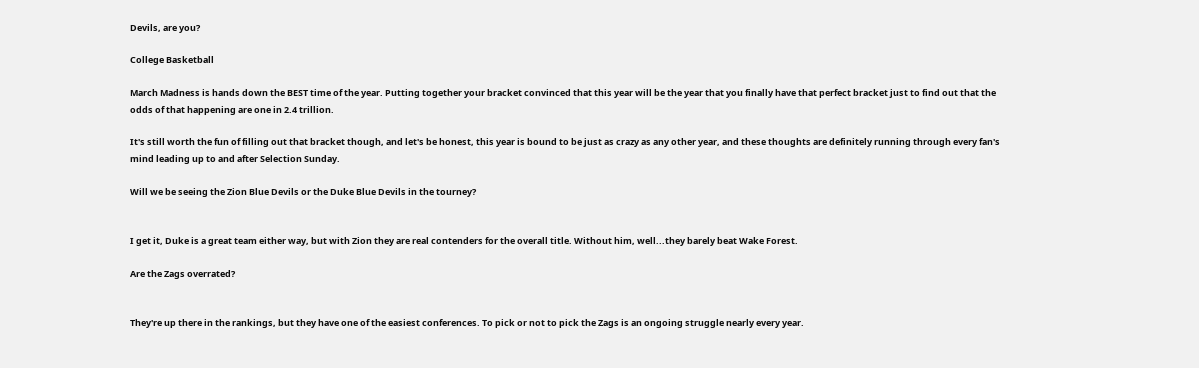Devils, are you?

College Basketball

March Madness is hands down the BEST time of the year. Putting together your bracket convinced that this year will be the year that you finally have that perfect bracket just to find out that the odds of that happening are one in 2.4 trillion.

It's still worth the fun of filling out that bracket though, and let's be honest, this year is bound to be just as crazy as any other year, and these thoughts are definitely running through every fan's mind leading up to and after Selection Sunday.

Will we be seeing the Zion Blue Devils or the Duke Blue Devils in the tourney?


I get it, Duke is a great team either way, but with Zion they are real contenders for the overall title. Without him, well...they barely beat Wake Forest.

Are the Zags overrated?


They're up there in the rankings, but they have one of the easiest conferences. To pick or not to pick the Zags is an ongoing struggle nearly every year.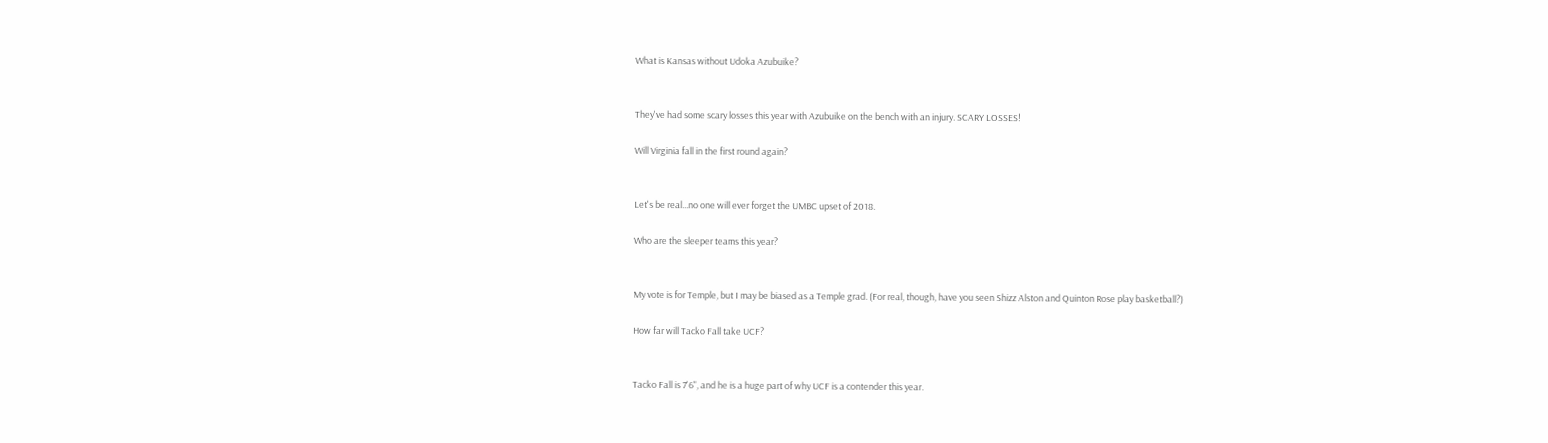What is Kansas without Udoka Azubuike?


They've had some scary losses this year with Azubuike on the bench with an injury. SCARY LOSSES!

Will Virginia fall in the first round again?


Let's be real...no one will ever forget the UMBC upset of 2018.

Who are the sleeper teams this year?


My vote is for Temple, but I may be biased as a Temple grad. (For real, though, have you seen Shizz Alston and Quinton Rose play basketball?)

How far will Tacko Fall take UCF?


Tacko Fall is 7'6", and he is a huge part of why UCF is a contender this year.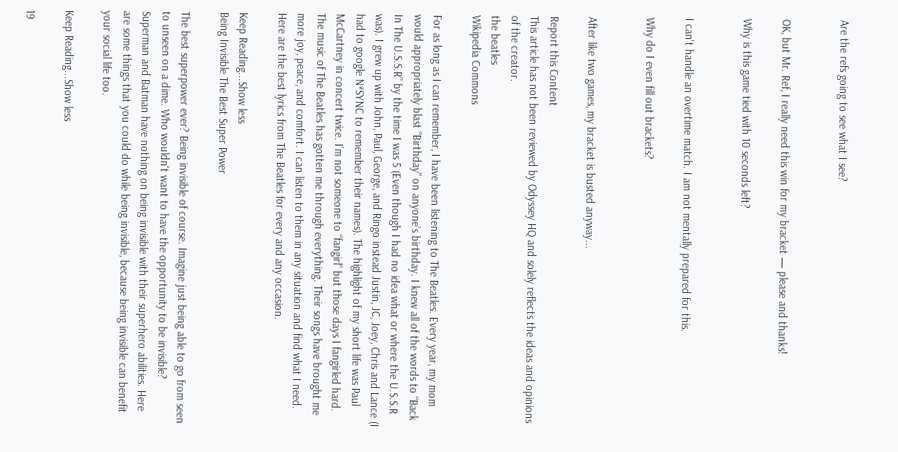Are the refs going to see what I see?


OK, but Mr. Ref, I really need this win for my bracket — please and thanks!

Why is this game tied with 10 seconds left?


I can't handle an overtime match. I am not mentally prepared for this.

Why do I even fill out brackets?


After like two games, my bracket is busted anyway...

Report this Content
This article has not been reviewed by Odyssey HQ and solely reflects the ideas and opinions of the creator.
the beatles
Wikipedia Commons

For as long as I can remember, I have been listening to The Beatles. Every year, my mom would appropriately blast “Birthday” on anyone’s birthday. I knew all of the words to “Back In The U.S.S.R” by the time I was 5 (Even though I had no idea what or where the U.S.S.R was). I grew up with John, Paul, George, and Ringo instead Justin, JC, Joey, Chris and Lance (I had to google N*SYNC to remember their names). The highlight of my short life was Paul McCartney in concert twice. I’m not someone to “fangirl” but those days I fangirled hard. The music of The Beatles has gotten me through everything. Their songs have brought me more joy, peace, and comfort. I can listen to them in any situation and find what I need. Here are the best lyrics from The Beatles for every and any occasion.

Keep Reading...Show less
Being Invisible The Best Super Power

The best superpower ever? Being invisible of course. Imagine just being able to go from seen to unseen on a dime. Who wouldn't want to have the opportunity to be invisible? Superman and Batman have nothing on being invisible with their superhero abilities. Here are some things that you could do while being invisible, because being invisible can benefit your social life too.

Keep Reading...Show less

19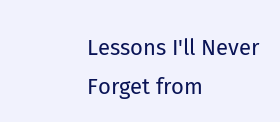Lessons I'll Never Forget from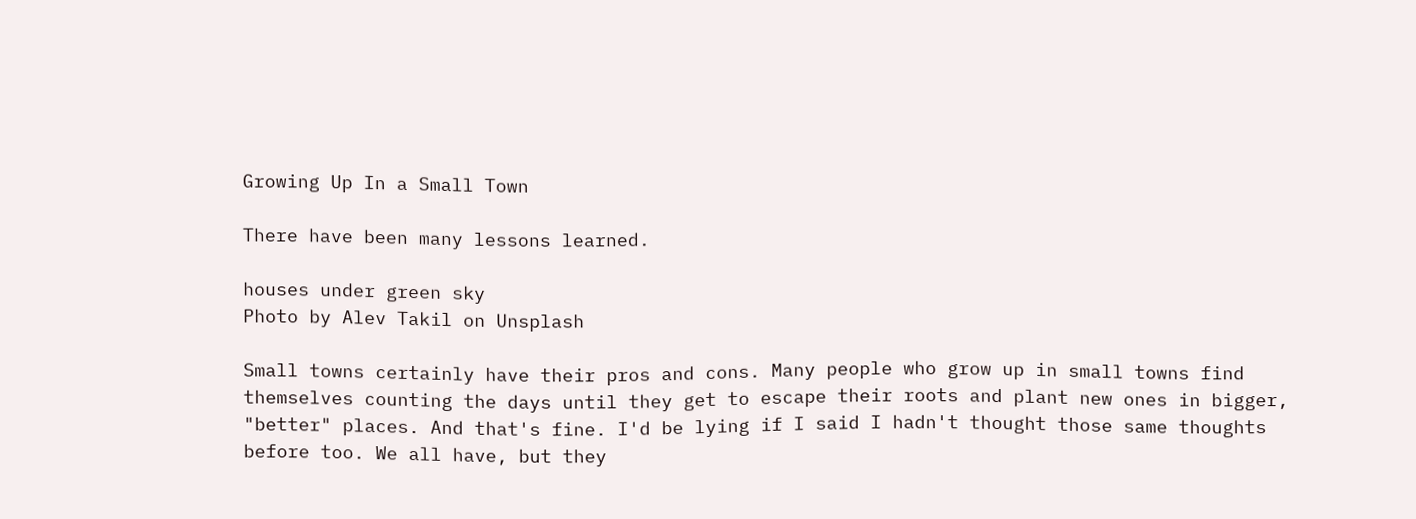Growing Up In a Small Town

There have been many lessons learned.

houses under green sky
Photo by Alev Takil on Unsplash

Small towns certainly have their pros and cons. Many people who grow up in small towns find themselves counting the days until they get to escape their roots and plant new ones in bigger, "better" places. And that's fine. I'd be lying if I said I hadn't thought those same thoughts before too. We all have, but they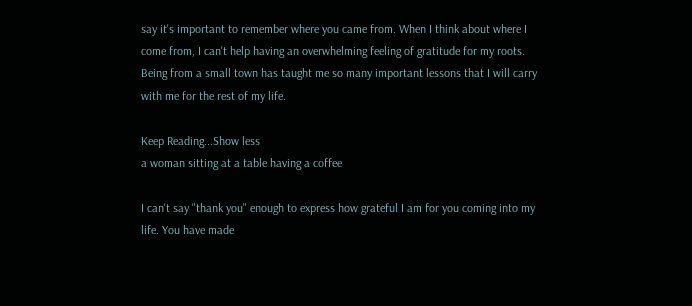say it's important to remember where you came from. When I think about where I come from, I can't help having an overwhelming feeling of gratitude for my roots. Being from a small town has taught me so many important lessons that I will carry with me for the rest of my life.

Keep Reading...Show less
a woman sitting at a table having a coffee

I can't say "thank you" enough to express how grateful I am for you coming into my life. You have made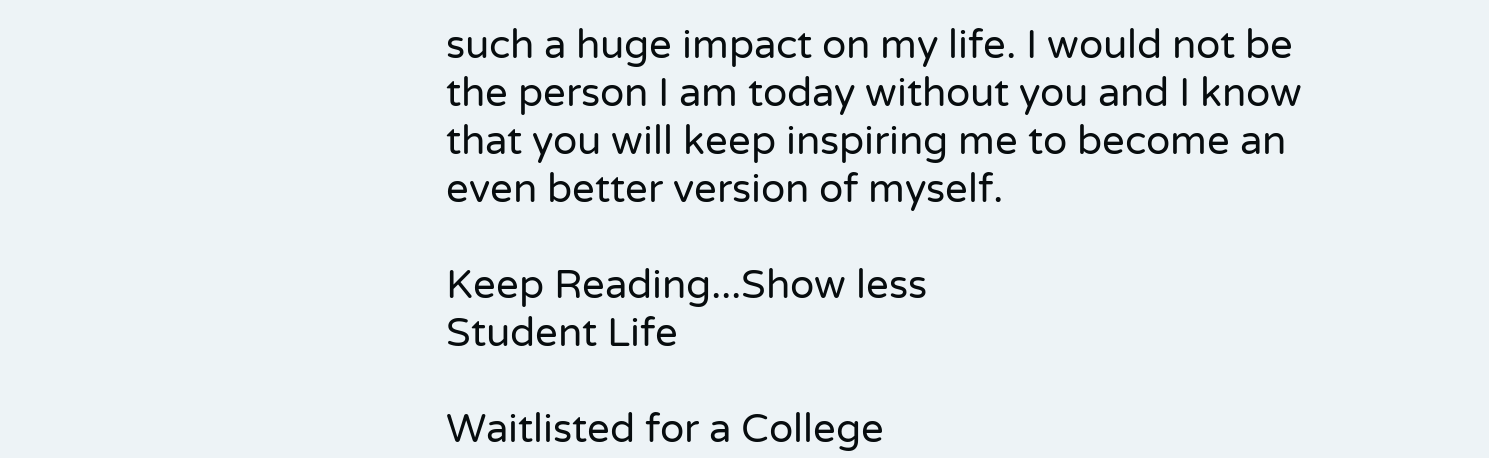such a huge impact on my life. I would not be the person I am today without you and I know that you will keep inspiring me to become an even better version of myself.

Keep Reading...Show less
Student Life

Waitlisted for a College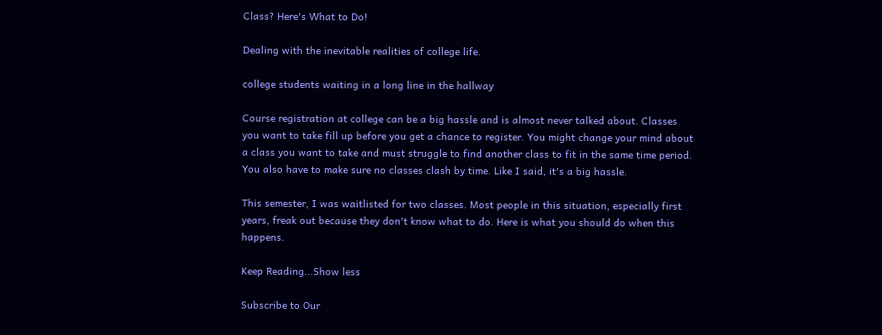Class? Here's What to Do!

Dealing with the inevitable realities of college life.

college students waiting in a long line in the hallway

Course registration at college can be a big hassle and is almost never talked about. Classes you want to take fill up before you get a chance to register. You might change your mind about a class you want to take and must struggle to find another class to fit in the same time period. You also have to make sure no classes clash by time. Like I said, it's a big hassle.

This semester, I was waitlisted for two classes. Most people in this situation, especially first years, freak out because they don't know what to do. Here is what you should do when this happens.

Keep Reading...Show less

Subscribe to Our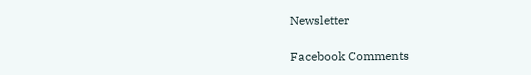Newsletter

Facebook Comments